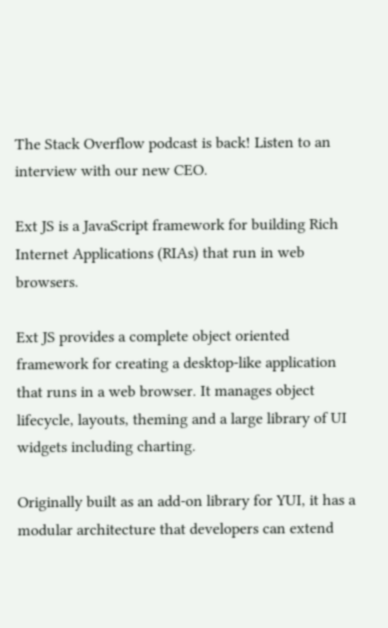The Stack Overflow podcast is back! Listen to an interview with our new CEO.

Ext JS is a JavaScript framework for building Rich Internet Applications (RIAs) that run in web browsers.

Ext JS provides a complete object oriented framework for creating a desktop-like application that runs in a web browser. It manages object lifecycle, layouts, theming and a large library of UI widgets including charting.

Originally built as an add-on library for YUI, it has a modular architecture that developers can extend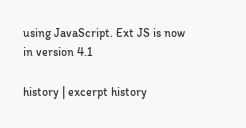using JavaScript. Ext JS is now in version 4.1

history | excerpt history